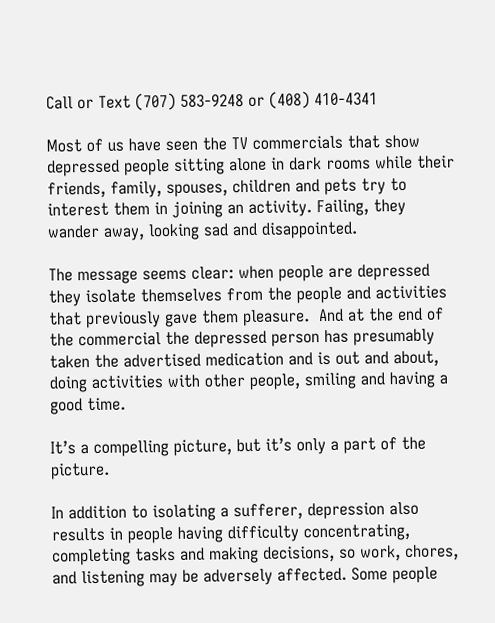Call or Text (707) 583-9248 or (408) 410-4341

Most of us have seen the TV commercials that show depressed people sitting alone in dark rooms while their friends, family, spouses, children and pets try to interest them in joining an activity. Failing, they wander away, looking sad and disappointed.

The message seems clear: when people are depressed they isolate themselves from the people and activities that previously gave them pleasure.  And at the end of the commercial the depressed person has presumably taken the advertised medication and is out and about, doing activities with other people, smiling and having a good time.

It’s a compelling picture, but it’s only a part of the picture.

In addition to isolating a sufferer, depression also results in people having difficulty concentrating, completing tasks and making decisions, so work, chores, and listening may be adversely affected. Some people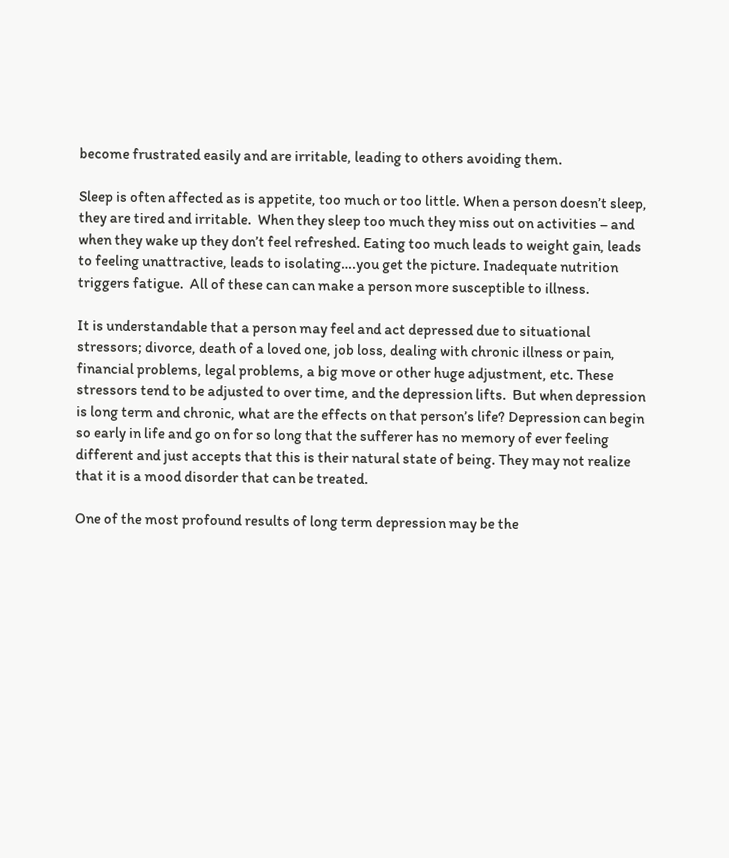become frustrated easily and are irritable, leading to others avoiding them.

Sleep is often affected as is appetite, too much or too little. When a person doesn’t sleep, they are tired and irritable.  When they sleep too much they miss out on activities – and when they wake up they don’t feel refreshed. Eating too much leads to weight gain, leads to feeling unattractive, leads to isolating….you get the picture. Inadequate nutrition triggers fatigue.  All of these can can make a person more susceptible to illness.

It is understandable that a person may feel and act depressed due to situational stressors; divorce, death of a loved one, job loss, dealing with chronic illness or pain, financial problems, legal problems, a big move or other huge adjustment, etc. These stressors tend to be adjusted to over time, and the depression lifts.  But when depression is long term and chronic, what are the effects on that person’s life? Depression can begin so early in life and go on for so long that the sufferer has no memory of ever feeling different and just accepts that this is their natural state of being. They may not realize that it is a mood disorder that can be treated.

One of the most profound results of long term depression may be the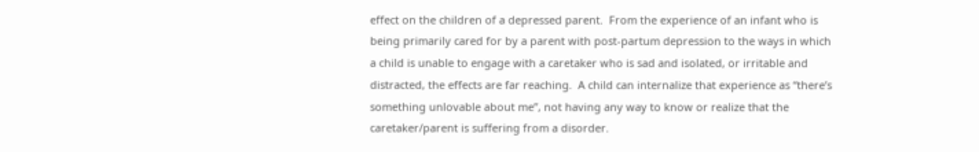effect on the children of a depressed parent.  From the experience of an infant who is being primarily cared for by a parent with post-partum depression to the ways in which a child is unable to engage with a caretaker who is sad and isolated, or irritable and distracted, the effects are far reaching.  A child can internalize that experience as “there’s something unlovable about me”, not having any way to know or realize that the caretaker/parent is suffering from a disorder.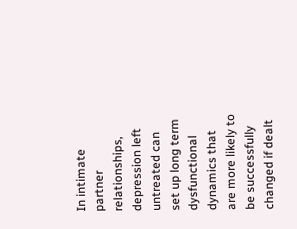In intimate partner relationships, depression left untreated can set up long term dysfunctional dynamics that are more likely to be successfully changed if dealt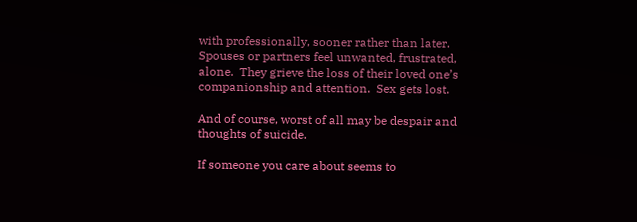with professionally, sooner rather than later. Spouses or partners feel unwanted, frustrated, alone.  They grieve the loss of their loved one’s companionship and attention.  Sex gets lost.

And of course, worst of all may be despair and thoughts of suicide.

If someone you care about seems to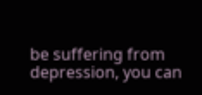be suffering from depression, you can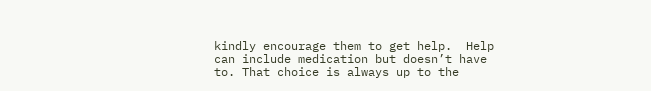kindly encourage them to get help.  Help can include medication but doesn’t have to. That choice is always up to the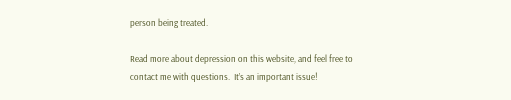person being treated.

Read more about depression on this website, and feel free to contact me with questions.  It’s an important issue!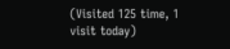(Visited 125 time, 1 visit today)